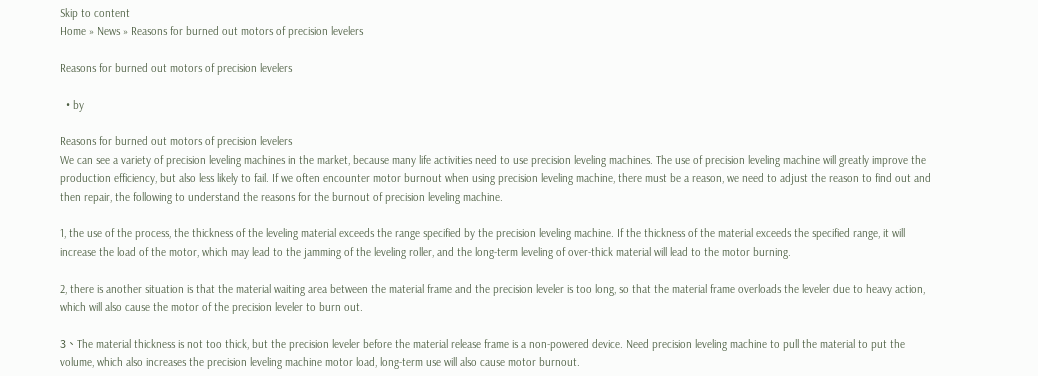Skip to content
Home » News » Reasons for burned out motors of precision levelers

Reasons for burned out motors of precision levelers

  • by

Reasons for burned out motors of precision levelers
We can see a variety of precision leveling machines in the market, because many life activities need to use precision leveling machines. The use of precision leveling machine will greatly improve the production efficiency, but also less likely to fail. If we often encounter motor burnout when using precision leveling machine, there must be a reason, we need to adjust the reason to find out and then repair, the following to understand the reasons for the burnout of precision leveling machine.

1, the use of the process, the thickness of the leveling material exceeds the range specified by the precision leveling machine. If the thickness of the material exceeds the specified range, it will increase the load of the motor, which may lead to the jamming of the leveling roller, and the long-term leveling of over-thick material will lead to the motor burning.

2, there is another situation is that the material waiting area between the material frame and the precision leveler is too long, so that the material frame overloads the leveler due to heavy action, which will also cause the motor of the precision leveler to burn out.

3、The material thickness is not too thick, but the precision leveler before the material release frame is a non-powered device. Need precision leveling machine to pull the material to put the volume, which also increases the precision leveling machine motor load, long-term use will also cause motor burnout.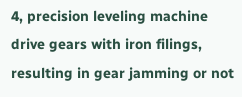4, precision leveling machine drive gears with iron filings, resulting in gear jamming or not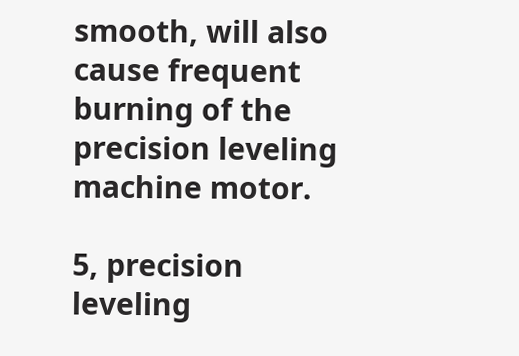smooth, will also cause frequent burning of the precision leveling machine motor.

5, precision leveling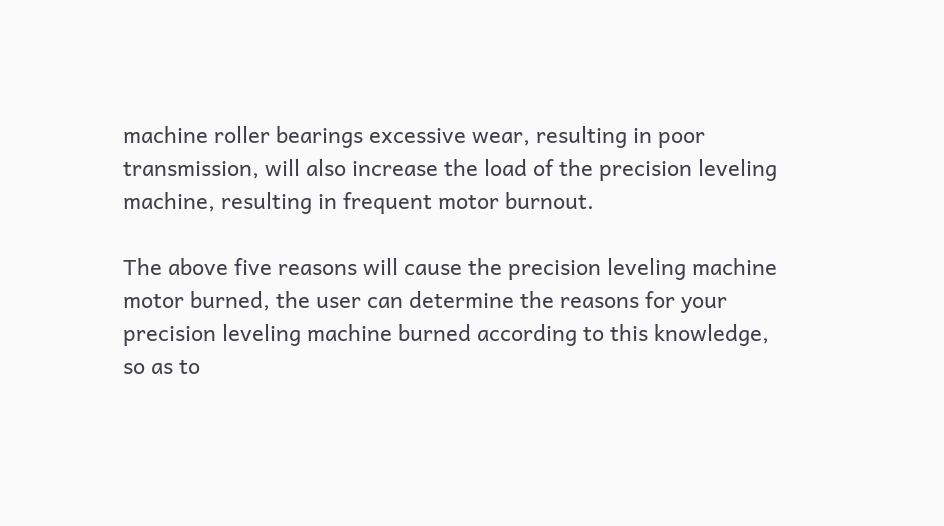machine roller bearings excessive wear, resulting in poor transmission, will also increase the load of the precision leveling machine, resulting in frequent motor burnout.

The above five reasons will cause the precision leveling machine motor burned, the user can determine the reasons for your precision leveling machine burned according to this knowledge, so as to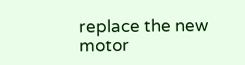replace the new motor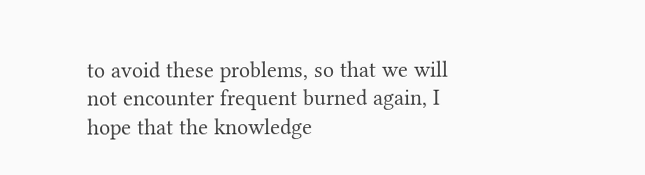to avoid these problems, so that we will not encounter frequent burned again, I hope that the knowledge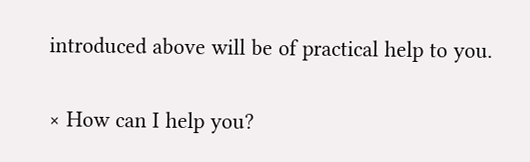introduced above will be of practical help to you.

× How can I help you?